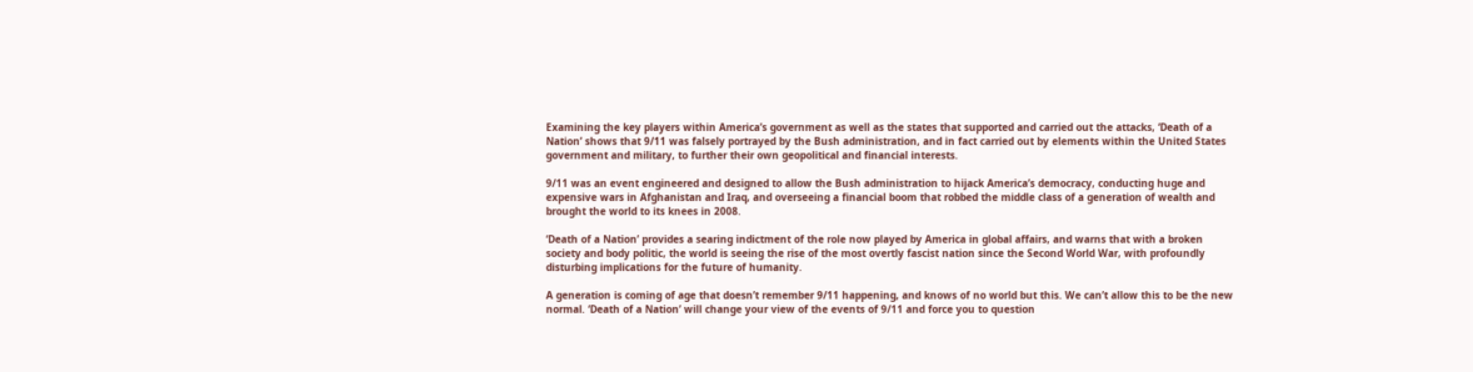Examining the key players within America’s government as well as the states that supported and carried out the attacks, ‘Death of a Nation’ shows that 9/11 was falsely portrayed by the Bush administration, and in fact carried out by elements within the United States government and military, to further their own geopolitical and financial interests.

9/11 was an event engineered and designed to allow the Bush administration to hijack America’s democracy, conducting huge and expensive wars in Afghanistan and Iraq, and overseeing a financial boom that robbed the middle class of a generation of wealth and brought the world to its knees in 2008.

‘Death of a Nation’ provides a searing indictment of the role now played by America in global affairs, and warns that with a broken society and body politic, the world is seeing the rise of the most overtly fascist nation since the Second World War, with profoundly disturbing implications for the future of humanity.

A generation is coming of age that doesn’t remember 9/11 happening, and knows of no world but this. We can’t allow this to be the new normal. ‘Death of a Nation’ will change your view of the events of 9/11 and force you to question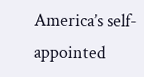America’s self-appointed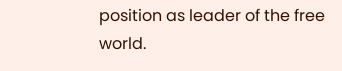position as leader of the free world.